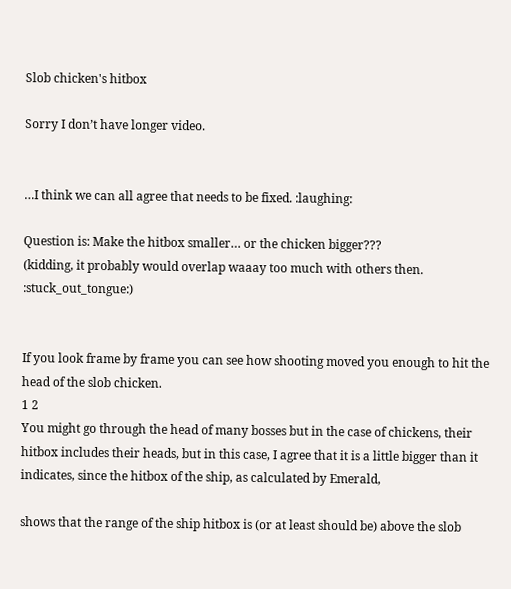Slob chicken's hitbox

Sorry I don’t have longer video.


…I think we can all agree that needs to be fixed. :laughing:

Question is: Make the hitbox smaller… or the chicken bigger???
(kidding, it probably would overlap waaay too much with others then. :stuck_out_tongue:)


If you look frame by frame you can see how shooting moved you enough to hit the head of the slob chicken.
1 2
You might go through the head of many bosses but in the case of chickens, their hitbox includes their heads, but in this case, I agree that it is a little bigger than it indicates, since the hitbox of the ship, as calculated by Emerald,

shows that the range of the ship hitbox is (or at least should be) above the slob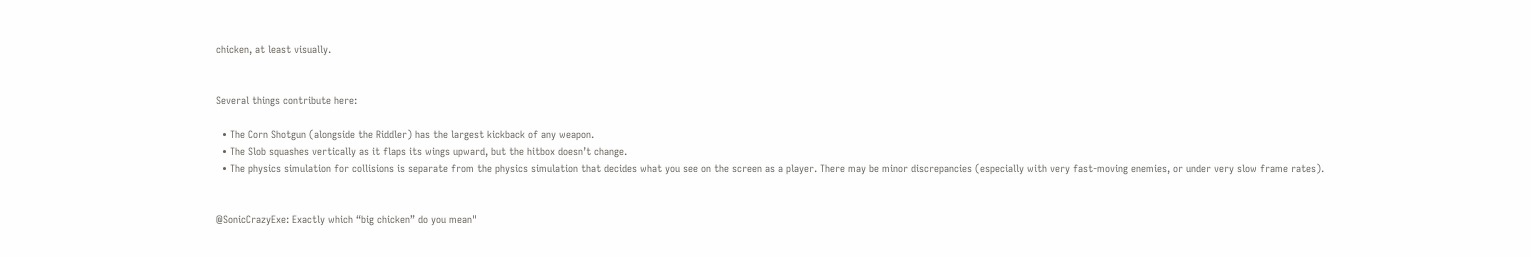chicken, at least visually.


Several things contribute here:

  • The Corn Shotgun (alongside the Riddler) has the largest kickback of any weapon.
  • The Slob squashes vertically as it flaps its wings upward, but the hitbox doesn’t change.
  • The physics simulation for collisions is separate from the physics simulation that decides what you see on the screen as a player. There may be minor discrepancies (especially with very fast-moving enemies, or under very slow frame rates).


@SonicCrazyExe: Exactly which “big chicken” do you mean"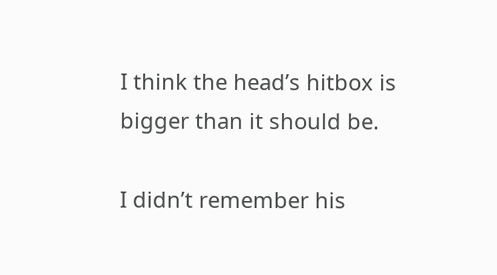I think the head’s hitbox is bigger than it should be.

I didn’t remember his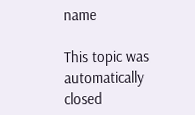name

This topic was automatically closed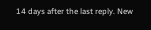14 days after the last reply. New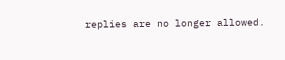replies are no longer allowed.